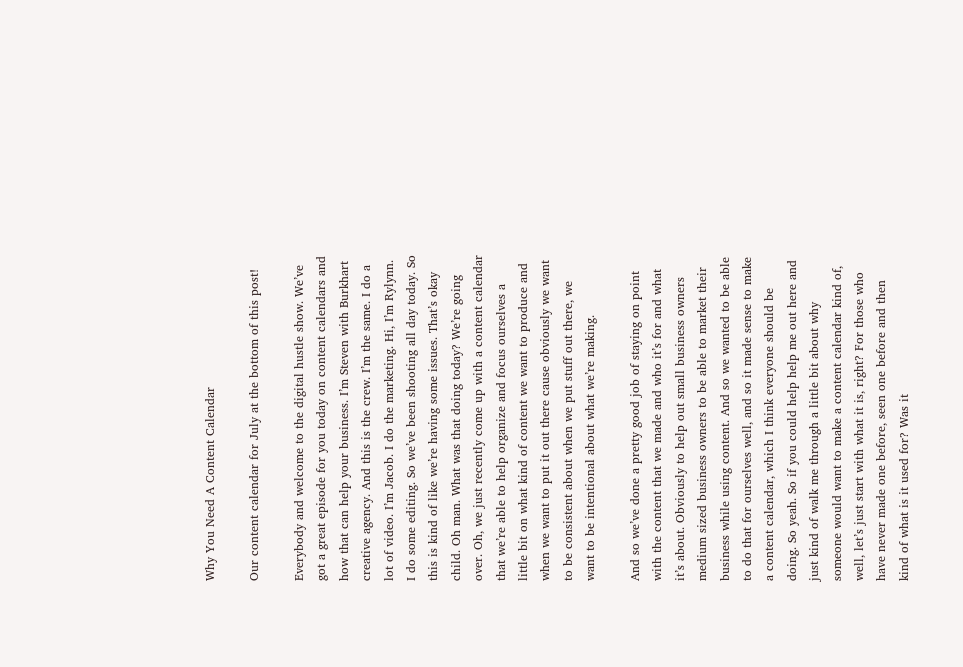Why You Need A Content Calendar

Our content calendar for July at the bottom of this post!

Everybody and welcome to the digital hustle show. We’ve got a great episode for you today on content calendars and how that can help your business. I’m Steven with Burkhart creative agency. And this is the crew. I’m the same. I do a lot of video. I’m Jacob. I do the marketing. Hi, I’m Rylynn. I do some editing. So we’ve been shooting all day today. So this is kind of like we’re having some issues. That’s okay child. Oh man. What was that doing today? We’re going over. Oh, we just recently come up with a content calendar that we’re able to help organize and focus ourselves a little bit on what kind of content we want to produce and when we want to put it out there cause obviously we want to be consistent about when we put stuff out there, we want to be intentional about what we’re making.

And so we’ve done a pretty good job of staying on point with the content that we made and who it’s for and what it’s about. Obviously to help out small business owners medium sized business owners to be able to market their business while using content. And so we wanted to be able to do that for ourselves well, and so it made sense to make a content calendar, which I think everyone should be doing. So yeah. So if you could help help me out here and just kind of walk me through a little bit about why someone would want to make a content calendar kind of, well, let’s just start with what it is, right? For those who have never made one before, seen one before and then kind of what is it used for? Was it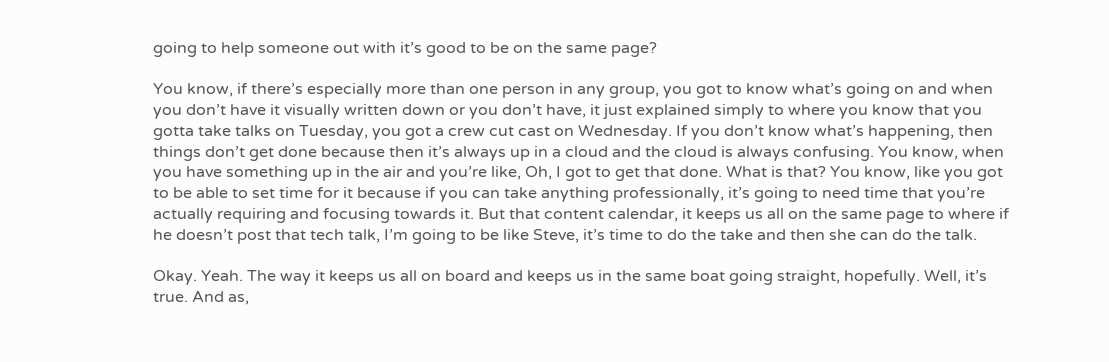going to help someone out with it’s good to be on the same page?

You know, if there’s especially more than one person in any group, you got to know what’s going on and when you don’t have it visually written down or you don’t have, it just explained simply to where you know that you gotta take talks on Tuesday, you got a crew cut cast on Wednesday. If you don’t know what’s happening, then things don’t get done because then it’s always up in a cloud and the cloud is always confusing. You know, when you have something up in the air and you’re like, Oh, I got to get that done. What is that? You know, like you got to be able to set time for it because if you can take anything professionally, it’s going to need time that you’re actually requiring and focusing towards it. But that content calendar, it keeps us all on the same page to where if he doesn’t post that tech talk, I’m going to be like Steve, it’s time to do the take and then she can do the talk.

Okay. Yeah. The way it keeps us all on board and keeps us in the same boat going straight, hopefully. Well, it’s true. And as,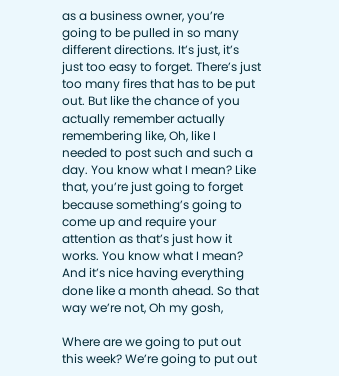as a business owner, you’re going to be pulled in so many different directions. It’s just, it’s just too easy to forget. There’s just too many fires that has to be put out. But like the chance of you actually remember actually remembering like, Oh, like I needed to post such and such a day. You know what I mean? Like that, you’re just going to forget because something’s going to come up and require your attention as that’s just how it works. You know what I mean? And it’s nice having everything done like a month ahead. So that way we’re not, Oh my gosh,

Where are we going to put out this week? We’re going to put out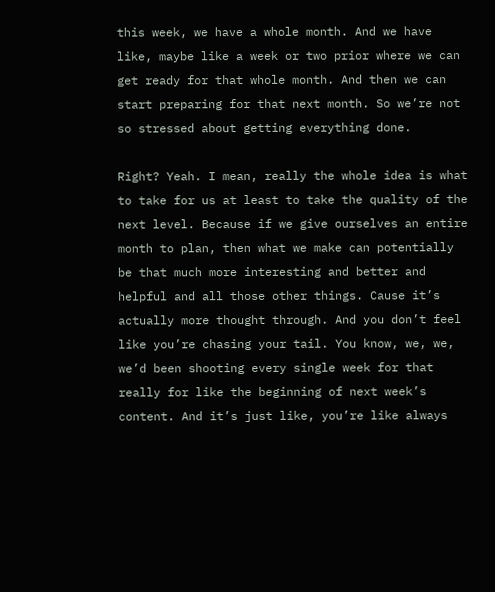this week, we have a whole month. And we have like, maybe like a week or two prior where we can get ready for that whole month. And then we can start preparing for that next month. So we’re not so stressed about getting everything done.

Right? Yeah. I mean, really the whole idea is what to take for us at least to take the quality of the next level. Because if we give ourselves an entire month to plan, then what we make can potentially be that much more interesting and better and helpful and all those other things. Cause it’s actually more thought through. And you don’t feel like you’re chasing your tail. You know, we, we, we’d been shooting every single week for that really for like the beginning of next week’s content. And it’s just like, you’re like always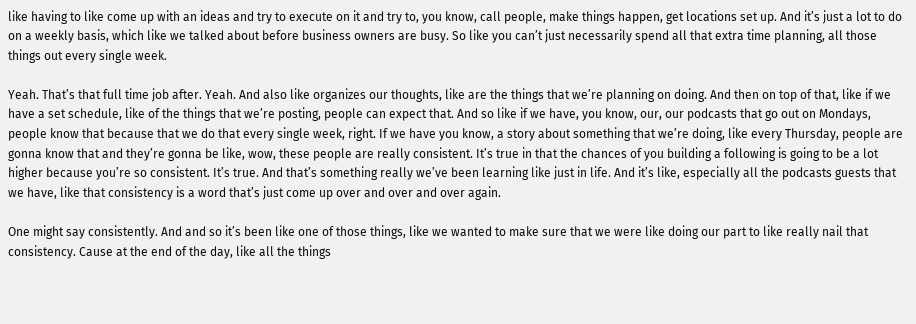like having to like come up with an ideas and try to execute on it and try to, you know, call people, make things happen, get locations set up. And it’s just a lot to do on a weekly basis, which like we talked about before business owners are busy. So like you can’t just necessarily spend all that extra time planning, all those things out every single week.

Yeah. That’s that full time job after. Yeah. And also like organizes our thoughts, like are the things that we’re planning on doing. And then on top of that, like if we have a set schedule, like of the things that we’re posting, people can expect that. And so like if we have, you know, our, our podcasts that go out on Mondays, people know that because that we do that every single week, right. If we have you know, a story about something that we’re doing, like every Thursday, people are gonna know that and they’re gonna be like, wow, these people are really consistent. It’s true in that the chances of you building a following is going to be a lot higher because you’re so consistent. It’s true. And that’s something really we’ve been learning like just in life. And it’s like, especially all the podcasts guests that we have, like that consistency is a word that’s just come up over and over and over again.

One might say consistently. And and so it’s been like one of those things, like we wanted to make sure that we were like doing our part to like really nail that consistency. Cause at the end of the day, like all the things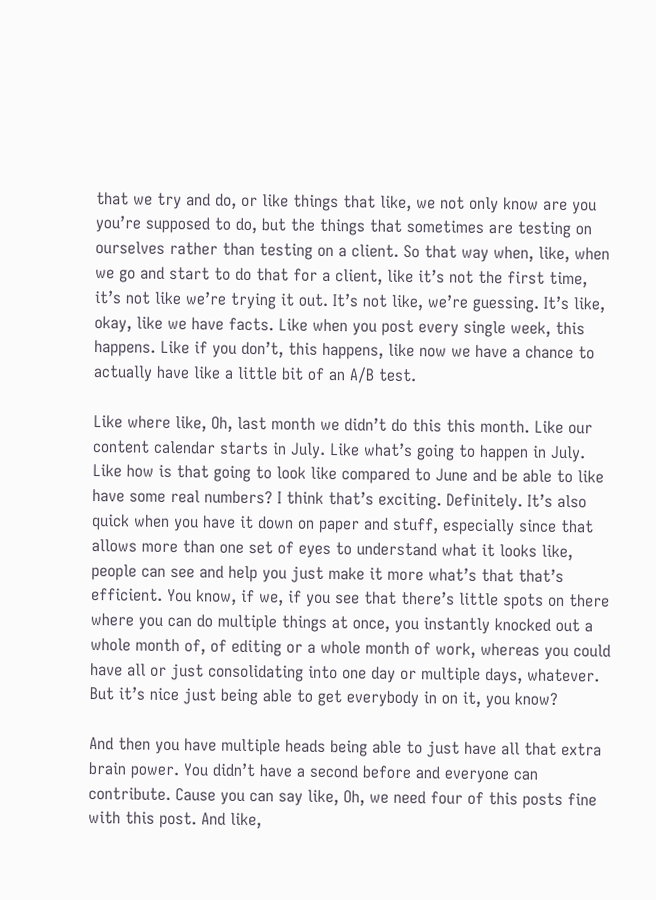that we try and do, or like things that like, we not only know are you you’re supposed to do, but the things that sometimes are testing on ourselves rather than testing on a client. So that way when, like, when we go and start to do that for a client, like it’s not the first time, it’s not like we’re trying it out. It’s not like, we’re guessing. It’s like, okay, like we have facts. Like when you post every single week, this happens. Like if you don’t, this happens, like now we have a chance to actually have like a little bit of an A/B test.

Like where like, Oh, last month we didn’t do this this month. Like our content calendar starts in July. Like what’s going to happen in July. Like how is that going to look like compared to June and be able to like have some real numbers? I think that’s exciting. Definitely. It’s also quick when you have it down on paper and stuff, especially since that allows more than one set of eyes to understand what it looks like, people can see and help you just make it more what’s that that’s efficient. You know, if we, if you see that there’s little spots on there where you can do multiple things at once, you instantly knocked out a whole month of, of editing or a whole month of work, whereas you could have all or just consolidating into one day or multiple days, whatever. But it’s nice just being able to get everybody in on it, you know?

And then you have multiple heads being able to just have all that extra brain power. You didn’t have a second before and everyone can contribute. Cause you can say like, Oh, we need four of this posts fine with this post. And like,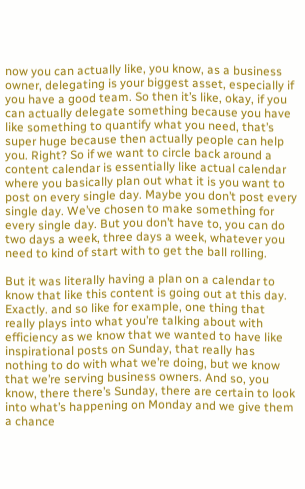now you can actually like, you know, as a business owner, delegating is your biggest asset, especially if you have a good team. So then it’s like, okay, if you can actually delegate something because you have like something to quantify what you need, that’s super huge because then actually people can help you. Right? So if we want to circle back around a content calendar is essentially like actual calendar where you basically plan out what it is you want to post on every single day. Maybe you don’t post every single day. We’ve chosen to make something for every single day. But you don’t have to, you can do two days a week, three days a week, whatever you need to kind of start with to get the ball rolling.

But it was literally having a plan on a calendar to know that like this content is going out at this day. Exactly. and so like for example, one thing that really plays into what you’re talking about with efficiency as we know that we wanted to have like inspirational posts on Sunday, that really has nothing to do with what we’re doing, but we know that we’re serving business owners. And so, you know, there there’s Sunday, there are certain to look into what’s happening on Monday and we give them a chance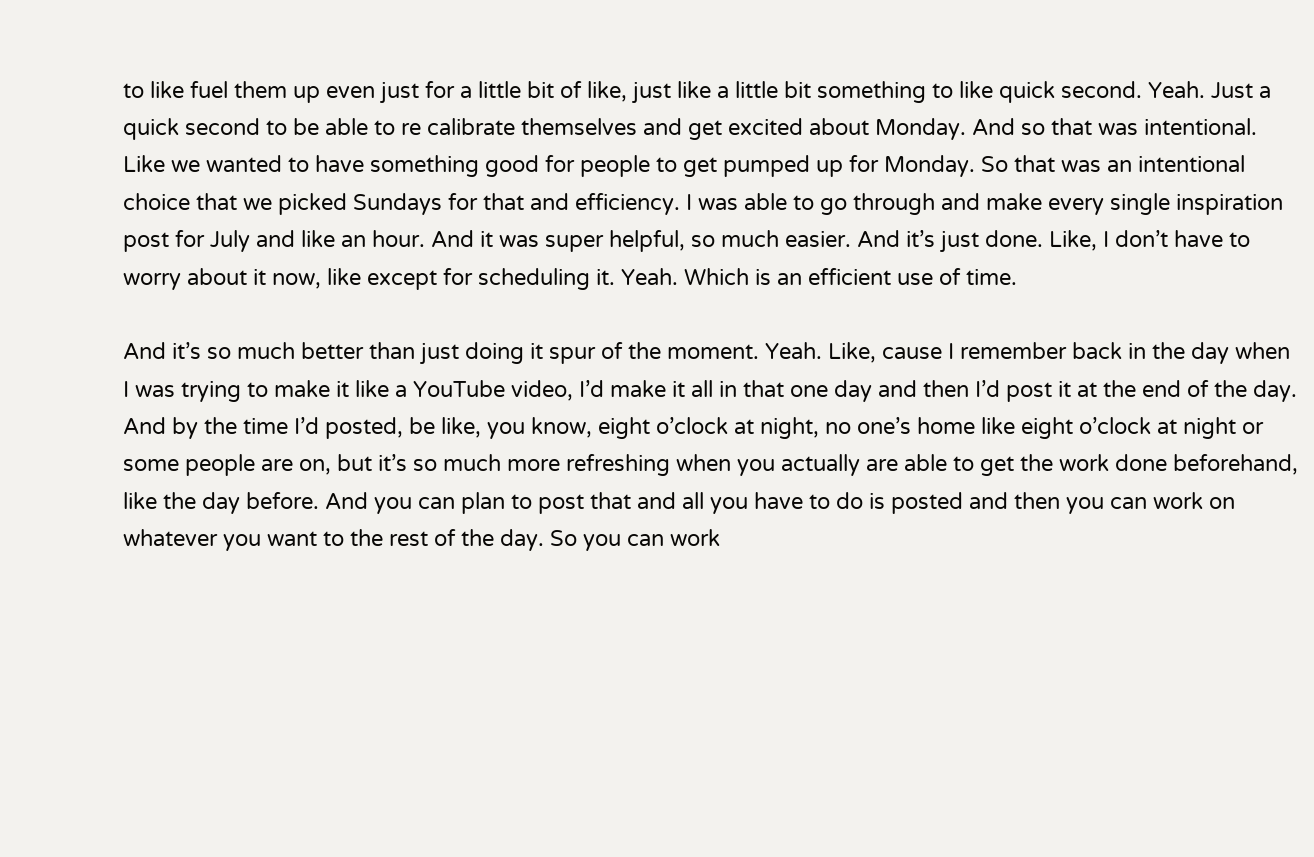to like fuel them up even just for a little bit of like, just like a little bit something to like quick second. Yeah. Just a quick second to be able to re calibrate themselves and get excited about Monday. And so that was intentional. Like we wanted to have something good for people to get pumped up for Monday. So that was an intentional choice that we picked Sundays for that and efficiency. I was able to go through and make every single inspiration post for July and like an hour. And it was super helpful, so much easier. And it’s just done. Like, I don’t have to worry about it now, like except for scheduling it. Yeah. Which is an efficient use of time.

And it’s so much better than just doing it spur of the moment. Yeah. Like, cause I remember back in the day when I was trying to make it like a YouTube video, I’d make it all in that one day and then I’d post it at the end of the day. And by the time I’d posted, be like, you know, eight o’clock at night, no one’s home like eight o’clock at night or some people are on, but it’s so much more refreshing when you actually are able to get the work done beforehand, like the day before. And you can plan to post that and all you have to do is posted and then you can work on whatever you want to the rest of the day. So you can work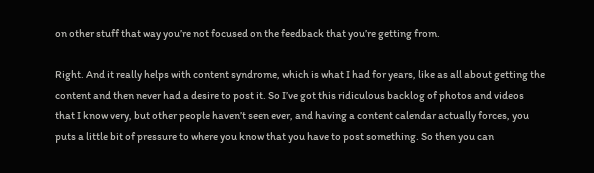on other stuff that way you’re not focused on the feedback that you’re getting from.

Right. And it really helps with content syndrome, which is what I had for years, like as all about getting the content and then never had a desire to post it. So I’ve got this ridiculous backlog of photos and videos that I know very, but other people haven’t seen ever, and having a content calendar actually forces, you puts a little bit of pressure to where you know that you have to post something. So then you can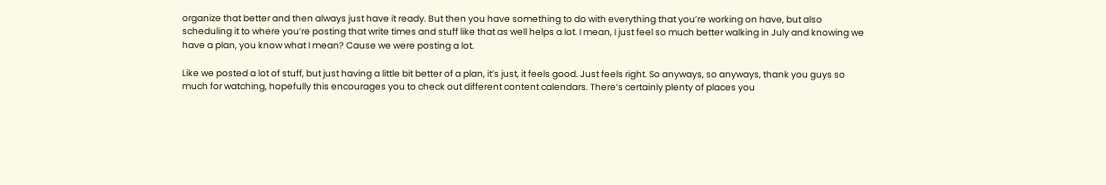organize that better and then always just have it ready. But then you have something to do with everything that you’re working on have, but also scheduling it to where you’re posting that write times and stuff like that as well helps a lot. I mean, I just feel so much better walking in July and knowing we have a plan, you know what I mean? Cause we were posting a lot.

Like we posted a lot of stuff, but just having a little bit better of a plan, it’s just, it feels good. Just feels right. So anyways, so anyways, thank you guys so much for watching, hopefully this encourages you to check out different content calendars. There’s certainly plenty of places you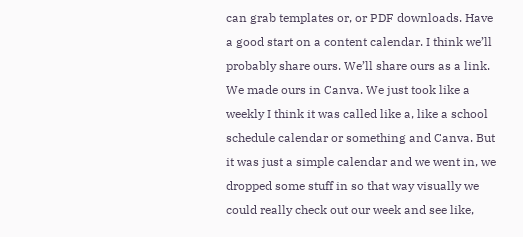can grab templates or, or PDF downloads. Have a good start on a content calendar. I think we’ll probably share ours. We’ll share ours as a link. We made ours in Canva. We just took like a weekly I think it was called like a, like a school schedule calendar or something and Canva. But it was just a simple calendar and we went in, we dropped some stuff in so that way visually we could really check out our week and see like,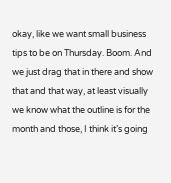okay, like we want small business tips to be on Thursday. Boom. And we just drag that in there and show that and that way, at least visually we know what the outline is for the month and those, I think it’s going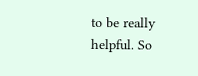to be really helpful. So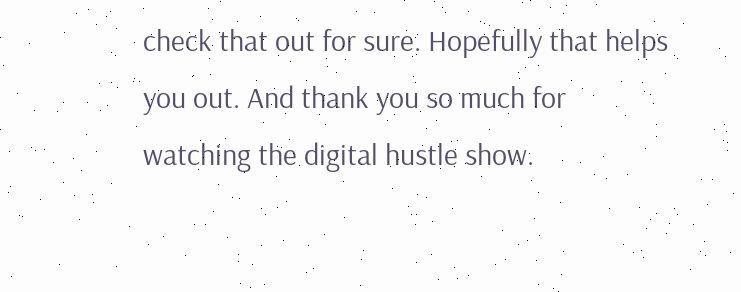check that out for sure. Hopefully that helps you out. And thank you so much for watching the digital hustle show.